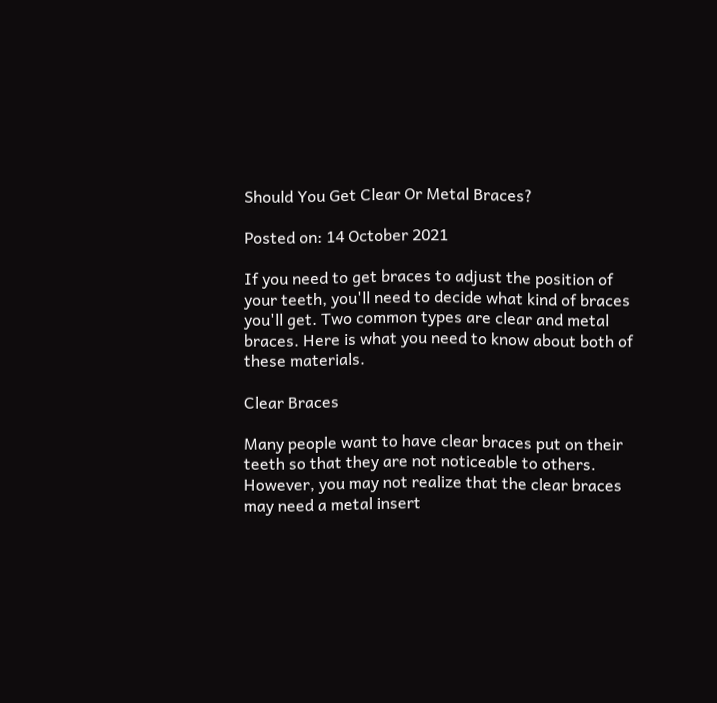Should You Get Clear Or Metal Braces?

Posted on: 14 October 2021

If you need to get braces to adjust the position of your teeth, you'll need to decide what kind of braces you'll get. Two common types are clear and metal braces. Here is what you need to know about both of these materials.

Clear Braces

Many people want to have clear braces put on their teeth so that they are not noticeable to others. However, you may not realize that the clear braces may need a metal insert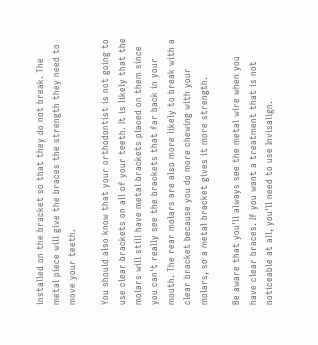installed on the bracket so that they do not break. The metal piece will give the braces the strength they need to move your teeth.

You should also know that your orthodontist is not going to use clear brackets on all of your teeth. It is likely that the molars will still have metal brackets placed on them since you can't really see the brackets that far back in your mouth. The rear molars are also more likely to break with a clear bracket because you do more chewing with your molars, so a metal bracket gives it more strength.

Be aware that you'll always see the metal wire when you have clear braces. If you want a treatment that is not noticeable at all, you'll need to use Invisalign.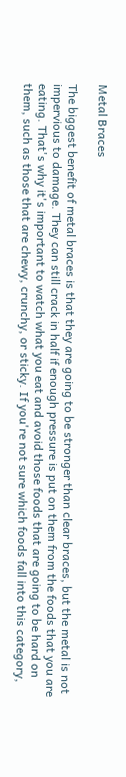Metal Braces

The biggest benefit of metal braces is that they are going to be stronger than clear braces, but the metal is not impervious to damage. They can still crack in half if enough pressure is put on them from the foods that you are eating. That's why it's important to watch what you eat and avoid those foods that are going to be hard on them, such as those that are chewy, crunchy, or sticky. If you're not sure which foods fall into this category,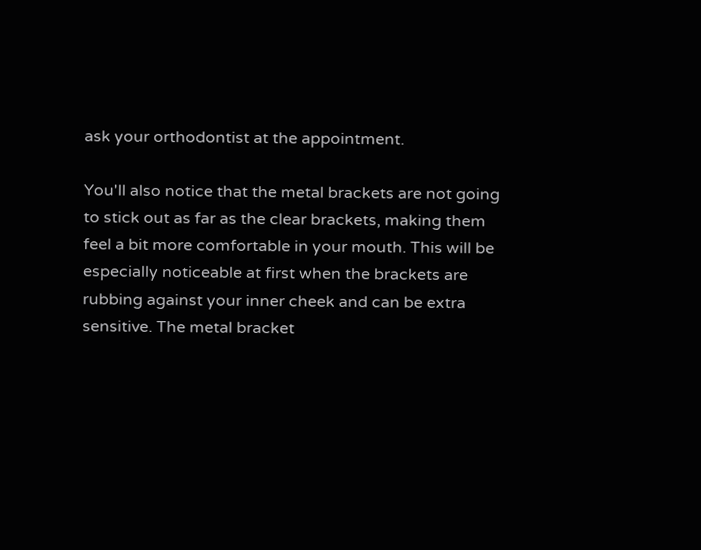ask your orthodontist at the appointment.

You'll also notice that the metal brackets are not going to stick out as far as the clear brackets, making them feel a bit more comfortable in your mouth. This will be especially noticeable at first when the brackets are rubbing against your inner cheek and can be extra sensitive. The metal bracket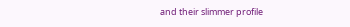and their slimmer profile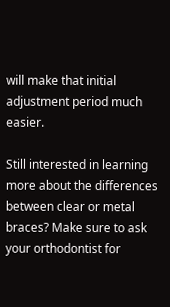will make that initial adjustment period much easier.

Still interested in learning more about the differences between clear or metal braces? Make sure to ask your orthodontist for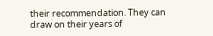their recommendation. They can draw on their years of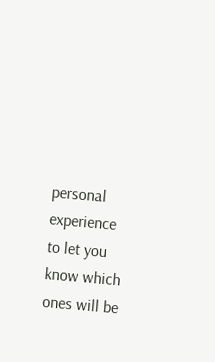personal experience to let you know which ones will be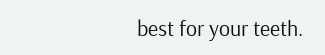best for your teeth.